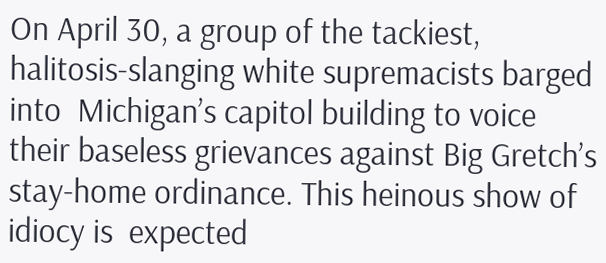On April 30, a group of the tackiest, halitosis-slanging white supremacists barged into  Michigan’s capitol building to voice their baseless grievances against Big Gretch’s stay-home ordinance. This heinous show of idiocy is  expected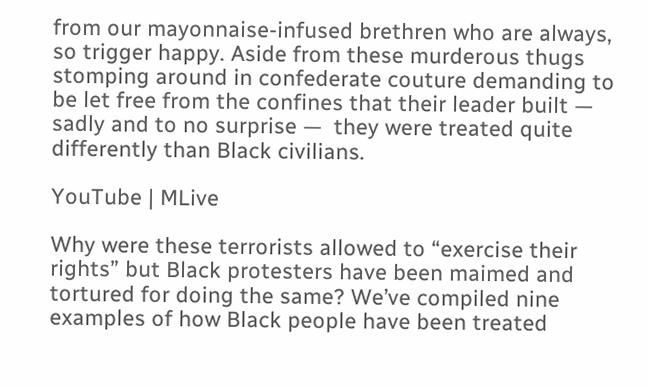from our mayonnaise-infused brethren who are always, so trigger happy. Aside from these murderous thugs stomping around in confederate couture demanding to be let free from the confines that their leader built — sadly and to no surprise —  they were treated quite differently than Black civilians.

YouTube | MLive

Why were these terrorists allowed to “exercise their rights” but Black protesters have been maimed and tortured for doing the same? We’ve compiled nine examples of how Black people have been treated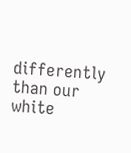differently than our white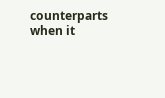counterparts when it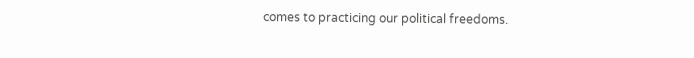comes to practicing our political freedoms.